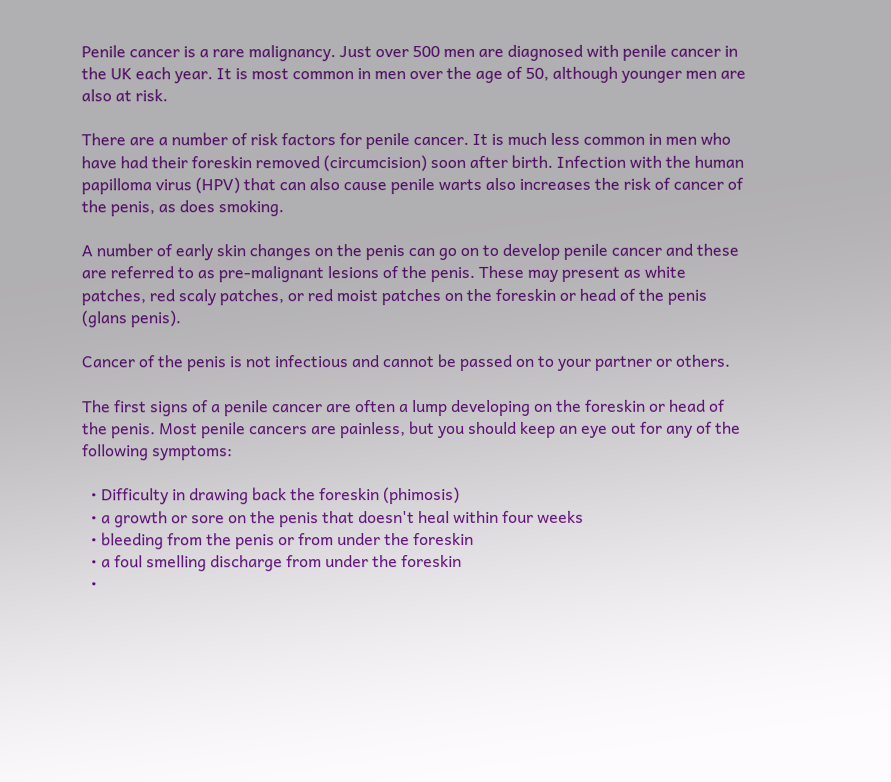Penile cancer is a rare malignancy. Just over 500 men are diagnosed with penile cancer in the UK each year. It is most common in men over the age of 50, although younger men are also at risk.

There are a number of risk factors for penile cancer. It is much less common in men who have had their foreskin removed (circumcision) soon after birth. Infection with the human papilloma virus (HPV) that can also cause penile warts also increases the risk of cancer of the penis, as does smoking.

A number of early skin changes on the penis can go on to develop penile cancer and these are referred to as pre-malignant lesions of the penis. These may present as white patches, red scaly patches, or red moist patches on the foreskin or head of the penis (glans penis).

Cancer of the penis is not infectious and cannot be passed on to your partner or others.

The first signs of a penile cancer are often a lump developing on the foreskin or head of the penis. Most penile cancers are painless, but you should keep an eye out for any of the following symptoms:

  • Difficulty in drawing back the foreskin (phimosis)
  • a growth or sore on the penis that doesn't heal within four weeks
  • bleeding from the penis or from under the foreskin
  • a foul smelling discharge from under the foreskin
  •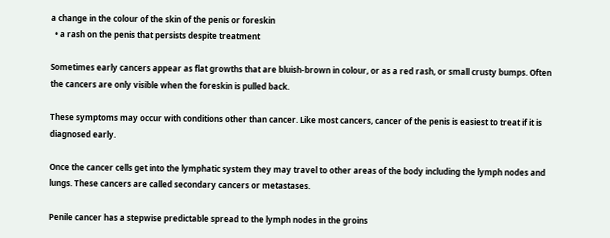a change in the colour of the skin of the penis or foreskin
  • a rash on the penis that persists despite treatment

Sometimes early cancers appear as flat growths that are bluish-brown in colour, or as a red rash, or small crusty bumps. Often the cancers are only visible when the foreskin is pulled back.

These symptoms may occur with conditions other than cancer. Like most cancers, cancer of the penis is easiest to treat if it is diagnosed early.

Once the cancer cells get into the lymphatic system they may travel to other areas of the body including the lymph nodes and lungs. These cancers are called secondary cancers or metastases.

Penile cancer has a stepwise predictable spread to the lymph nodes in the groins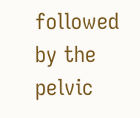followed by the pelvic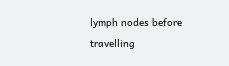lymph nodes before travelling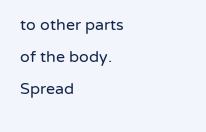to other parts of the body. Spread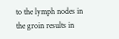to the lymph nodes in the groin results in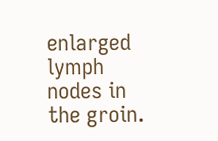enlarged lymph nodes in the groin.